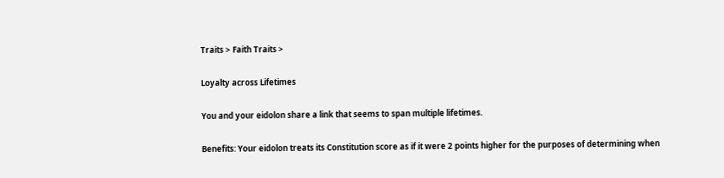Traits > Faith Traits >

Loyalty across Lifetimes

You and your eidolon share a link that seems to span multiple lifetimes.

Benefits: Your eidolon treats its Constitution score as if it were 2 points higher for the purposes of determining when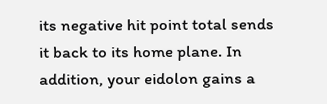its negative hit point total sends it back to its home plane. In addition, your eidolon gains a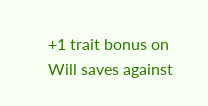+1 trait bonus on Will saves against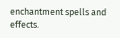enchantment spells and effects.